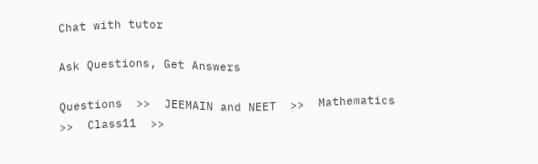Chat with tutor

Ask Questions, Get Answers

Questions  >>  JEEMAIN and NEET  >>  Mathematics  >>  Class11  >>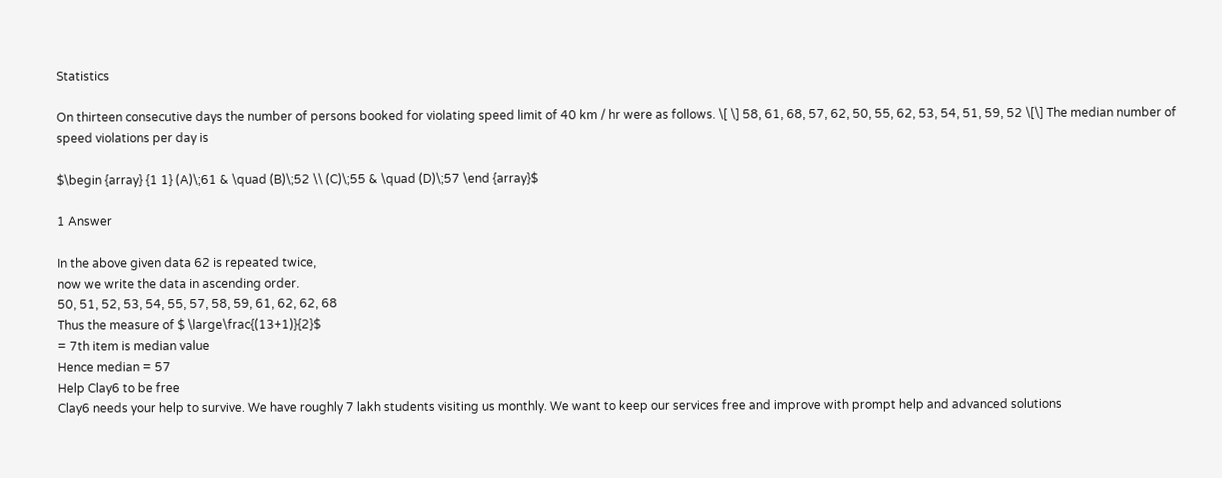Statistics

On thirteen consecutive days the number of persons booked for violating speed limit of 40 km / hr were as follows. \[ \] 58, 61, 68, 57, 62, 50, 55, 62, 53, 54, 51, 59, 52 \[\] The median number of speed violations per day is

$\begin {array} {1 1} (A)\;61 & \quad (B)\;52 \\ (C)\;55 & \quad (D)\;57 \end {array}$

1 Answer

In the above given data 62 is repeated twice,
now we write the data in ascending order.
50, 51, 52, 53, 54, 55, 57, 58, 59, 61, 62, 62, 68
Thus the measure of $ \large\frac{(13+1)}{2}$
= 7th item is median value
Hence median = 57
Help Clay6 to be free
Clay6 needs your help to survive. We have roughly 7 lakh students visiting us monthly. We want to keep our services free and improve with prompt help and advanced solutions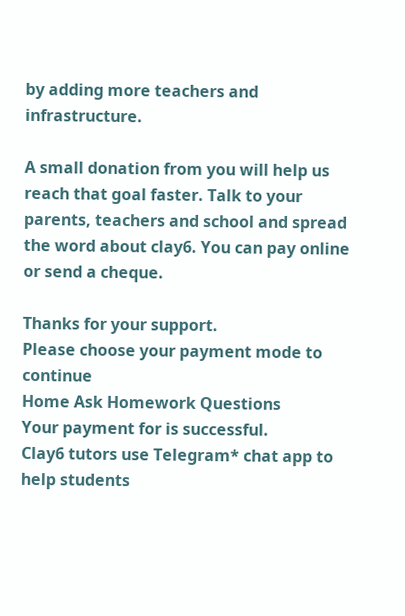by adding more teachers and infrastructure.

A small donation from you will help us reach that goal faster. Talk to your parents, teachers and school and spread the word about clay6. You can pay online or send a cheque.

Thanks for your support.
Please choose your payment mode to continue
Home Ask Homework Questions
Your payment for is successful.
Clay6 tutors use Telegram* chat app to help students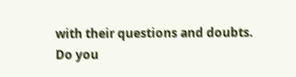with their questions and doubts.
Do you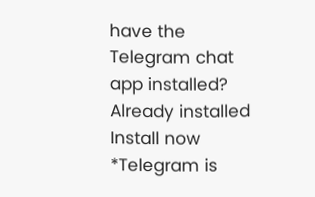have the Telegram chat app installed?
Already installed Install now
*Telegram is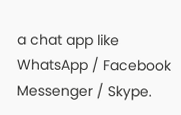a chat app like WhatsApp / Facebook Messenger / Skype.